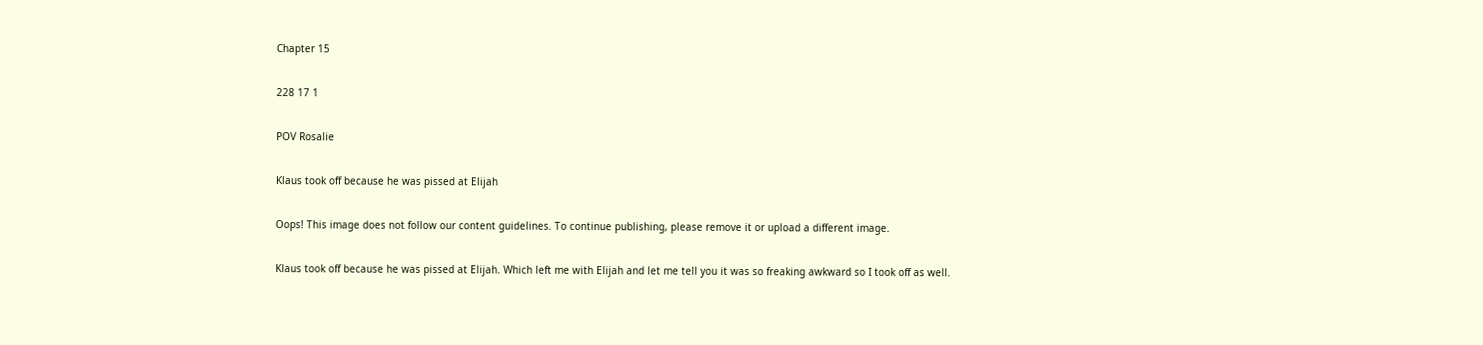Chapter 15

228 17 1

POV Rosalie

Klaus took off because he was pissed at Elijah

Oops! This image does not follow our content guidelines. To continue publishing, please remove it or upload a different image.

Klaus took off because he was pissed at Elijah. Which left me with Elijah and let me tell you it was so freaking awkward so I took off as well.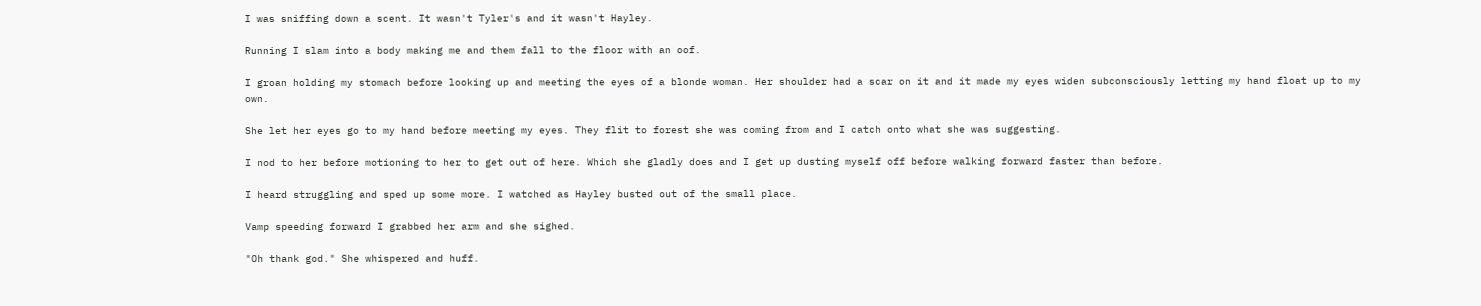I was sniffing down a scent. It wasn't Tyler's and it wasn't Hayley.

Running I slam into a body making me and them fall to the floor with an oof.

I groan holding my stomach before looking up and meeting the eyes of a blonde woman. Her shoulder had a scar on it and it made my eyes widen subconsciously letting my hand float up to my own.

She let her eyes go to my hand before meeting my eyes. They flit to forest she was coming from and I catch onto what she was suggesting.

I nod to her before motioning to her to get out of here. Which she gladly does and I get up dusting myself off before walking forward faster than before.

I heard struggling and sped up some more. I watched as Hayley busted out of the small place.

Vamp speeding forward I grabbed her arm and she sighed.

"Oh thank god." She whispered and huff.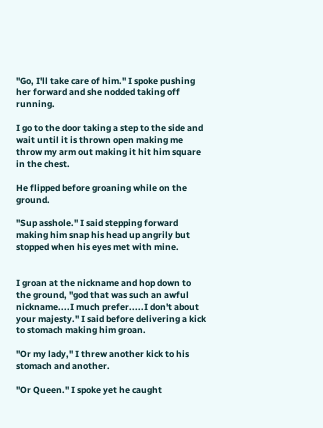"Go, I'll take care of him." I spoke pushing her forward and she nodded taking off running.

I go to the door taking a step to the side and wait until it is thrown open making me throw my arm out making it hit him square in the chest.

He flipped before groaning while on the ground.

"Sup asshole." I said stepping forward making him snap his head up angrily but stopped when his eyes met with mine.


I groan at the nickname and hop down to the ground, "god that was such an awful nickname....I much prefer.....I don't about your majesty." I said before delivering a kick to stomach making him groan.

"Or my lady," I threw another kick to his stomach and another.

"Or Queen." I spoke yet he caught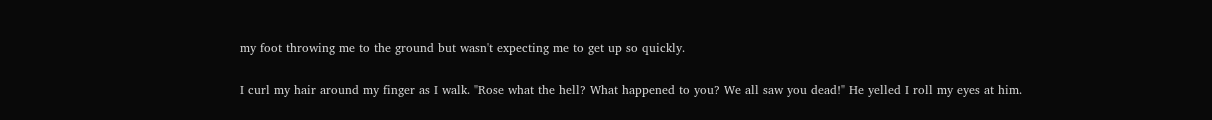my foot throwing me to the ground but wasn't expecting me to get up so quickly.

I curl my hair around my finger as I walk. "Rose what the hell? What happened to you? We all saw you dead!" He yelled I roll my eyes at him.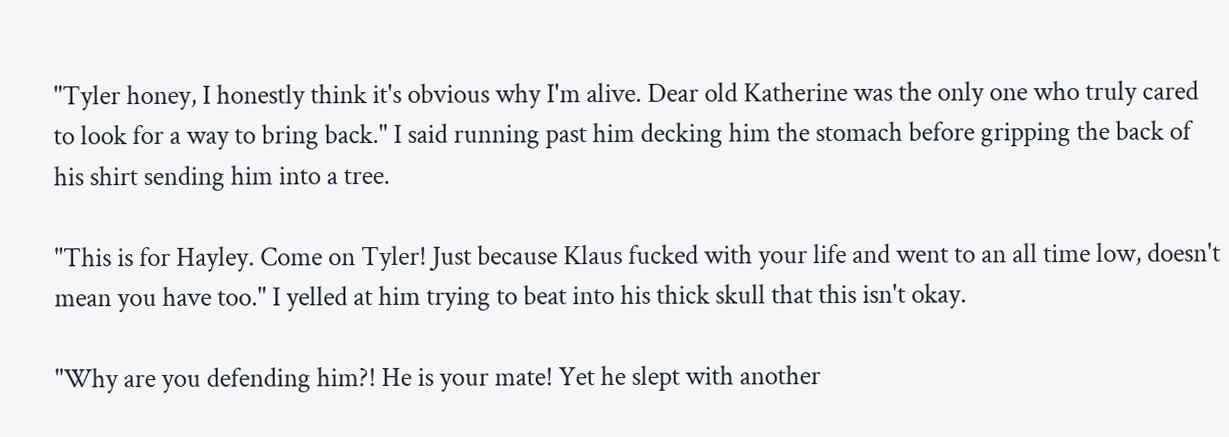"Tyler honey, I honestly think it's obvious why I'm alive. Dear old Katherine was the only one who truly cared to look for a way to bring back." I said running past him decking him the stomach before gripping the back of his shirt sending him into a tree.

"This is for Hayley. Come on Tyler! Just because Klaus fucked with your life and went to an all time low, doesn't mean you have too." I yelled at him trying to beat into his thick skull that this isn't okay.

"Why are you defending him?! He is your mate! Yet he slept with another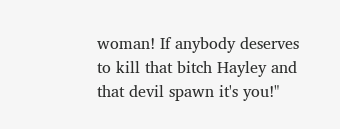woman! If anybody deserves to kill that bitch Hayley and that devil spawn it's you!"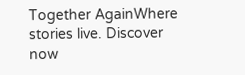Together AgainWhere stories live. Discover now